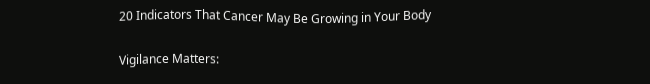20 Indicators That Cancer May Be Growing in Your Body

Vigilance Matters: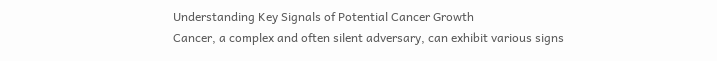Understanding Key Signals of Potential Cancer Growth
Cancer, a complex and often silent adversary, can exhibit various signs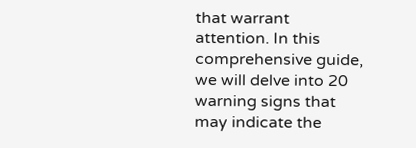that warrant attention. In this comprehensive guide, we will delve into 20 warning signs that may indicate the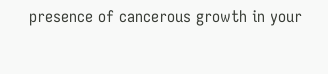presence of cancerous growth in your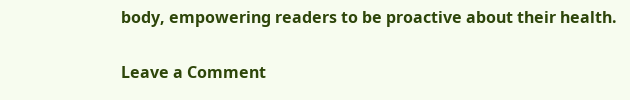body, empowering readers to be proactive about their health.

Leave a Comment